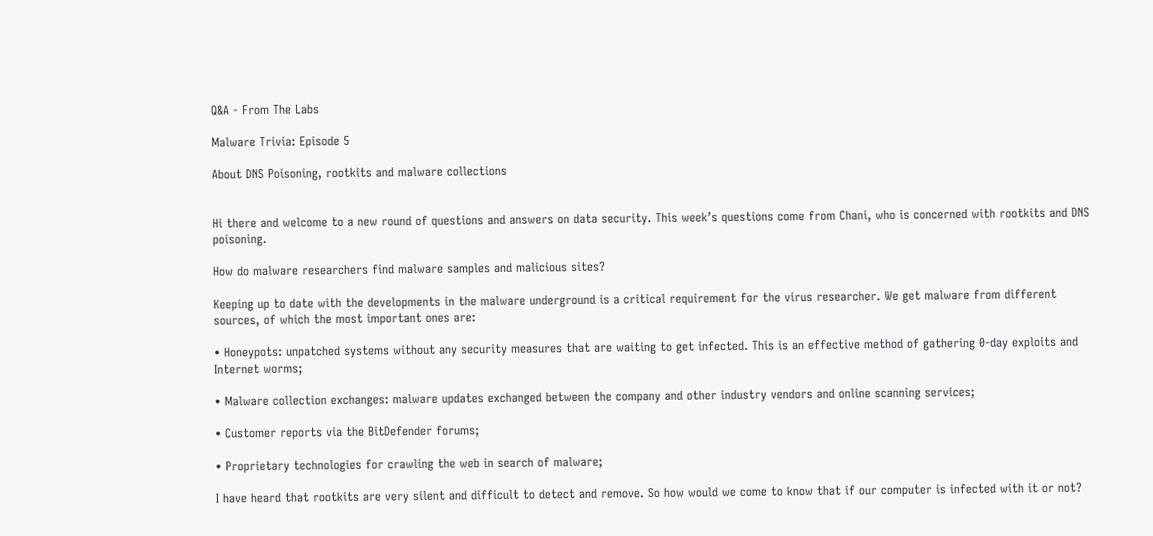Q&A - From The Labs

Malware Trivia: Episode 5

About DNS Poisoning, rootkits and malware collections


Hi there and welcome to a new round of questions and answers on data security. This week’s questions come from Chani, who is concerned with rootkits and DNS poisoning.

How do malware researchers find malware samples and malicious sites?

Keeping up to date with the developments in the malware underground is a critical requirement for the virus researcher. We get malware from different sources, of which the most important ones are:

• Honeypots: unpatched systems without any security measures that are waiting to get infected. This is an effective method of gathering 0-day exploits and Internet worms;

• Malware collection exchanges: malware updates exchanged between the company and other industry vendors and online scanning services;

• Customer reports via the BitDefender forums;

• Proprietary technologies for crawling the web in search of malware;

I have heard that rootkits are very silent and difficult to detect and remove. So how would we come to know that if our computer is infected with it or not?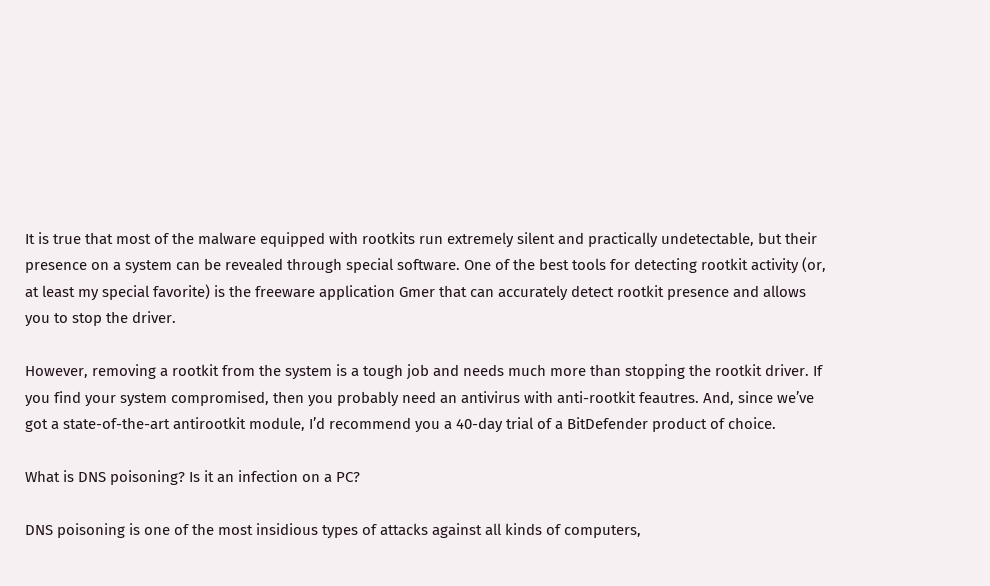It is true that most of the malware equipped with rootkits run extremely silent and practically undetectable, but their presence on a system can be revealed through special software. One of the best tools for detecting rootkit activity (or, at least my special favorite) is the freeware application Gmer that can accurately detect rootkit presence and allows you to stop the driver.

However, removing a rootkit from the system is a tough job and needs much more than stopping the rootkit driver. If you find your system compromised, then you probably need an antivirus with anti-rootkit feautres. And, since we’ve got a state-of-the-art antirootkit module, I’d recommend you a 40-day trial of a BitDefender product of choice.

What is DNS poisoning? Is it an infection on a PC?

DNS poisoning is one of the most insidious types of attacks against all kinds of computers,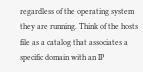regardless of the operating system they are running. Think of the hosts file as a catalog that associates a specific domain with an IP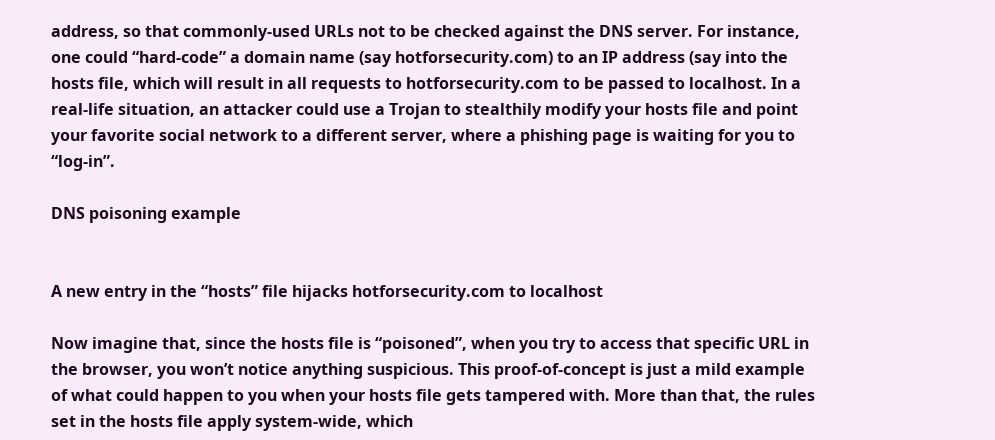address, so that commonly-used URLs not to be checked against the DNS server. For instance, one could “hard-code” a domain name (say hotforsecurity.com) to an IP address (say into the hosts file, which will result in all requests to hotforsecurity.com to be passed to localhost. In a real-life situation, an attacker could use a Trojan to stealthily modify your hosts file and point your favorite social network to a different server, where a phishing page is waiting for you to “log-in”.

DNS poisoning example


A new entry in the “hosts” file hijacks hotforsecurity.com to localhost

Now imagine that, since the hosts file is “poisoned”, when you try to access that specific URL in the browser, you won’t notice anything suspicious. This proof-of-concept is just a mild example of what could happen to you when your hosts file gets tampered with. More than that, the rules set in the hosts file apply system-wide, which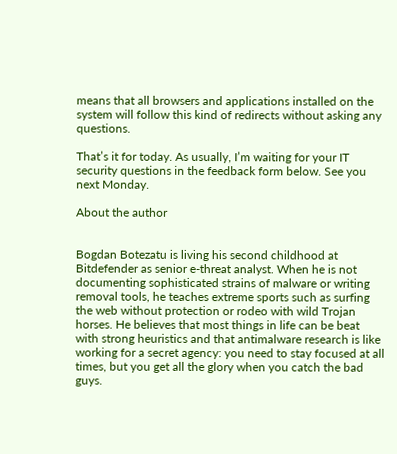means that all browsers and applications installed on the system will follow this kind of redirects without asking any questions.

That’s it for today. As usually, I’m waiting for your IT security questions in the feedback form below. See you next Monday.

About the author


Bogdan Botezatu is living his second childhood at Bitdefender as senior e-threat analyst. When he is not documenting sophisticated strains of malware or writing removal tools, he teaches extreme sports such as surfing the web without protection or rodeo with wild Trojan horses. He believes that most things in life can be beat with strong heuristics and that antimalware research is like working for a secret agency: you need to stay focused at all times, but you get all the glory when you catch the bad guys.